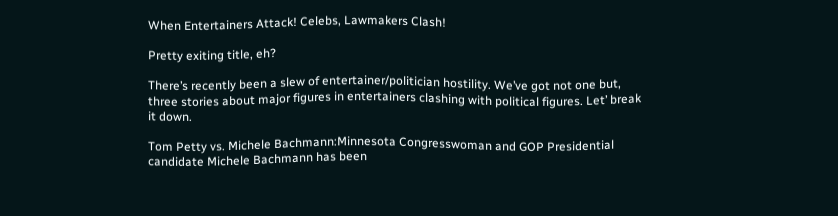When Entertainers Attack! Celebs, Lawmakers Clash!

Pretty exiting title, eh?

There’s recently been a slew of entertainer/politician hostility. We’ve got not one but, three stories about major figures in entertainers clashing with political figures. Let’ break it down.

Tom Petty vs. Michele Bachmann:Minnesota Congresswoman and GOP Presidential candidate Michele Bachmann has been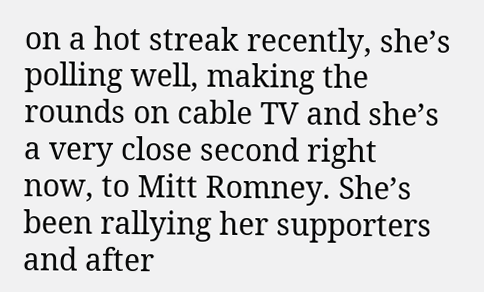on a hot streak recently, she’s polling well, making the rounds on cable TV and she’s a very close second right now, to Mitt Romney. She’s been rallying her supporters and after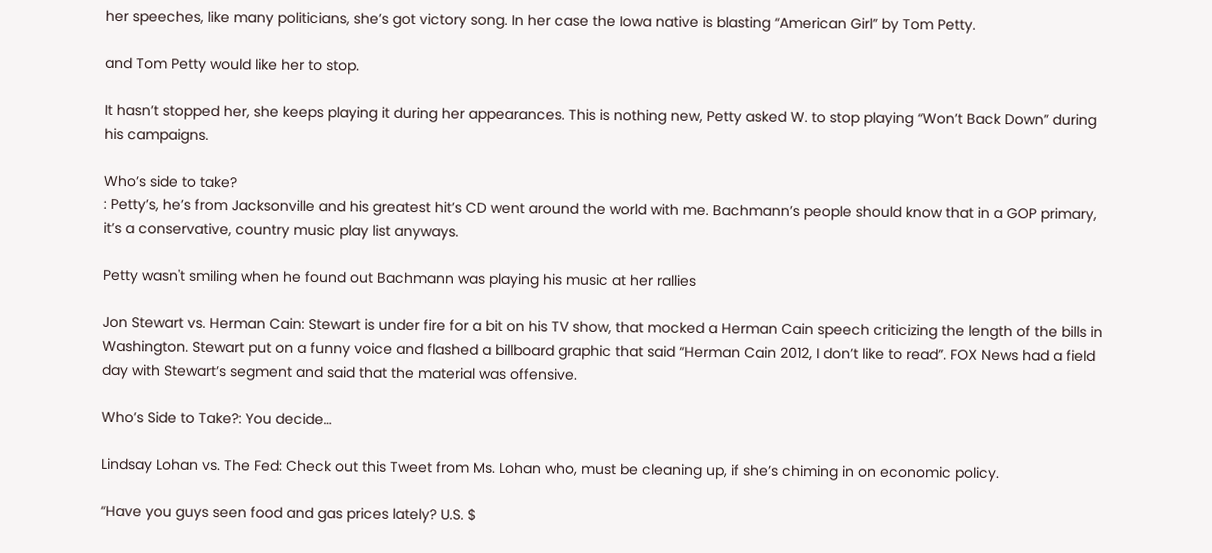her speeches, like many politicians, she’s got victory song. In her case the Iowa native is blasting “American Girl” by Tom Petty.

and Tom Petty would like her to stop.

It hasn’t stopped her, she keeps playing it during her appearances. This is nothing new, Petty asked W. to stop playing “Won’t Back Down” during his campaigns.

Who’s side to take?
: Petty’s, he’s from Jacksonville and his greatest hit’s CD went around the world with me. Bachmann’s people should know that in a GOP primary, it’s a conservative, country music play list anyways.

Petty wasn't smiling when he found out Bachmann was playing his music at her rallies

Jon Stewart vs. Herman Cain: Stewart is under fire for a bit on his TV show, that mocked a Herman Cain speech criticizing the length of the bills in Washington. Stewart put on a funny voice and flashed a billboard graphic that said “Herman Cain 2012, I don’t like to read”. FOX News had a field day with Stewart’s segment and said that the material was offensive.

Who’s Side to Take?: You decide…

Lindsay Lohan vs. The Fed: Check out this Tweet from Ms. Lohan who, must be cleaning up, if she’s chiming in on economic policy.

“Have you guys seen food and gas prices lately? U.S. $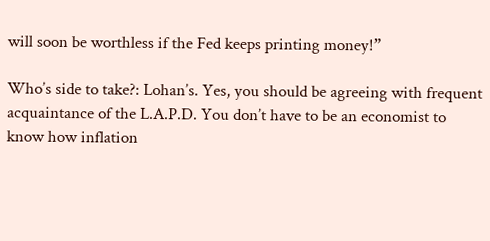will soon be worthless if the Fed keeps printing money!”

Who’s side to take?: Lohan’s. Yes, you should be agreeing with frequent acquaintance of the L.A.P.D. You don’t have to be an economist to know how inflation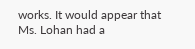works. It would appear that Ms. Lohan had a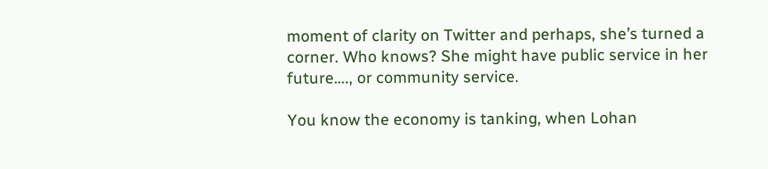moment of clarity on Twitter and perhaps, she’s turned a corner. Who knows? She might have public service in her future…., or community service.

You know the economy is tanking, when Lohan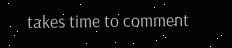takes time to comment